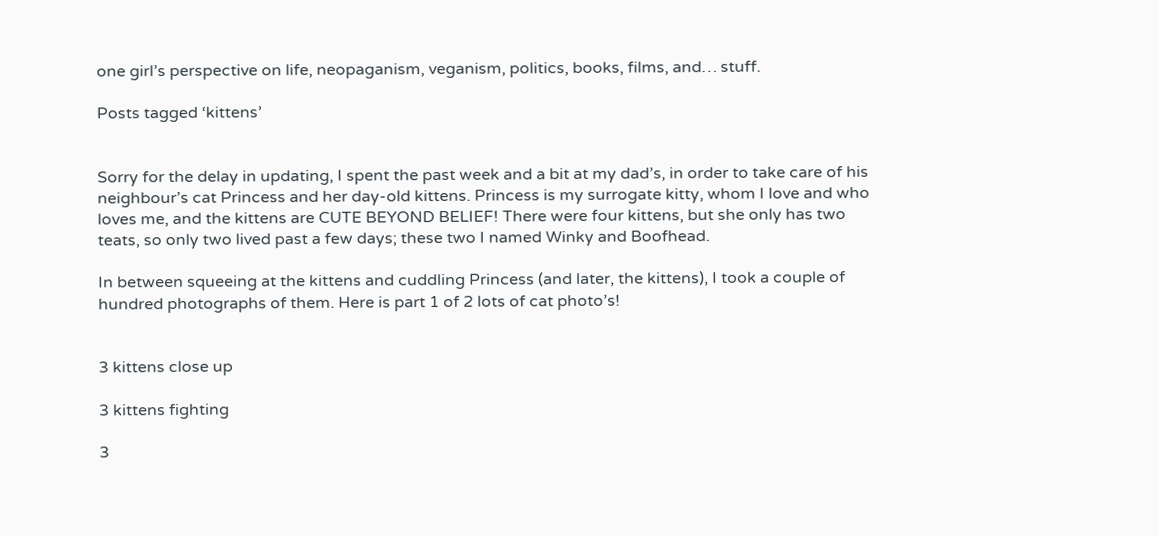one girl’s perspective on life, neopaganism, veganism, politics, books, films, and… stuff.

Posts tagged ‘kittens’


Sorry for the delay in updating, I spent the past week and a bit at my dad’s, in order to take care of his neighbour’s cat Princess and her day-old kittens. Princess is my surrogate kitty, whom I love and who loves me, and the kittens are CUTE BEYOND BELIEF! There were four kittens, but she only has two teats, so only two lived past a few days; these two I named Winky and Boofhead.

In between squeeing at the kittens and cuddling Princess (and later, the kittens), I took a couple of hundred photographs of them. Here is part 1 of 2 lots of cat photo’s!


3 kittens close up

3 kittens fighting

3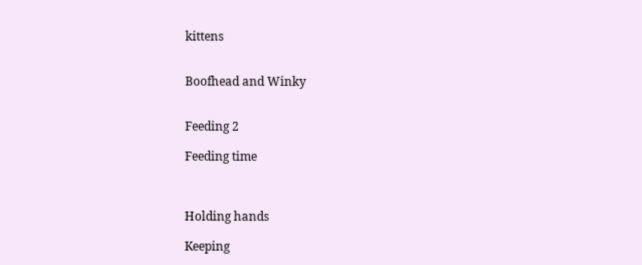kittens


Boofhead and Winky


Feeding 2

Feeding time



Holding hands

Keeping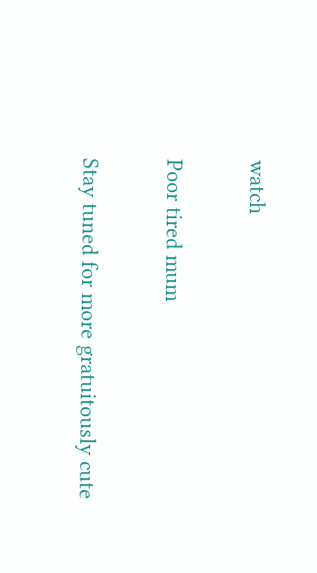watch

Poor tired mum

Stay tuned for more gratuitously cute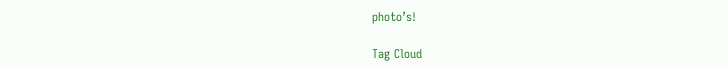photo’s!

Tag Cloud